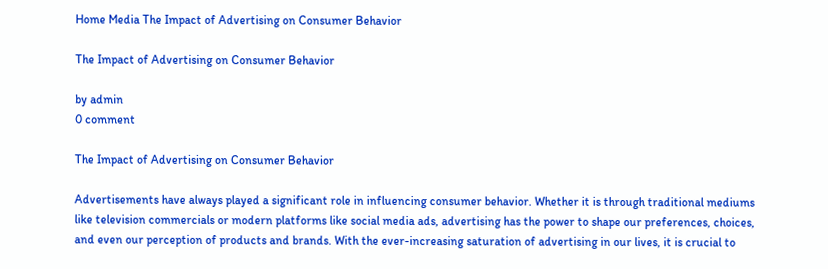Home Media The Impact of Advertising on Consumer Behavior

The Impact of Advertising on Consumer Behavior

by admin
0 comment

The Impact of Advertising on Consumer Behavior

Advertisements have always played a significant role in influencing consumer behavior. Whether it is through traditional mediums like television commercials or modern platforms like social media ads, advertising has the power to shape our preferences, choices, and even our perception of products and brands. With the ever-increasing saturation of advertising in our lives, it is crucial to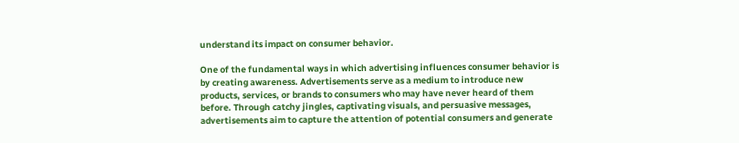understand its impact on consumer behavior.

One of the fundamental ways in which advertising influences consumer behavior is by creating awareness. Advertisements serve as a medium to introduce new products, services, or brands to consumers who may have never heard of them before. Through catchy jingles, captivating visuals, and persuasive messages, advertisements aim to capture the attention of potential consumers and generate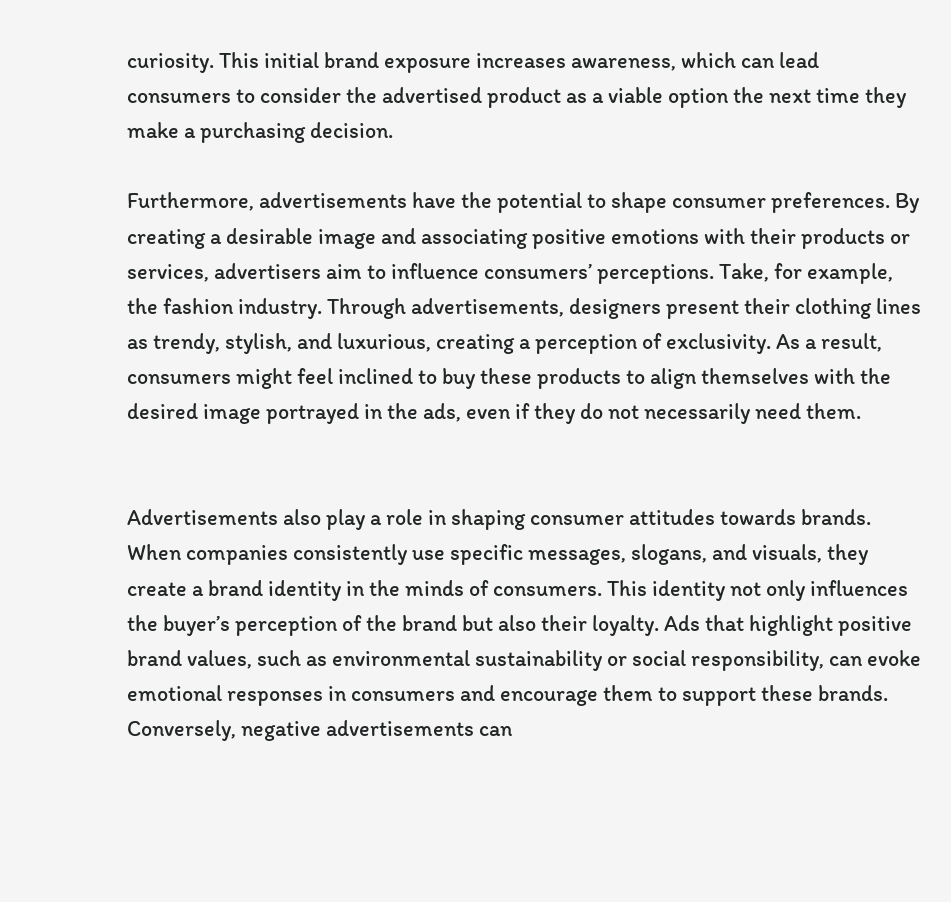curiosity. This initial brand exposure increases awareness, which can lead consumers to consider the advertised product as a viable option the next time they make a purchasing decision.

Furthermore, advertisements have the potential to shape consumer preferences. By creating a desirable image and associating positive emotions with their products or services, advertisers aim to influence consumers’ perceptions. Take, for example, the fashion industry. Through advertisements, designers present their clothing lines as trendy, stylish, and luxurious, creating a perception of exclusivity. As a result, consumers might feel inclined to buy these products to align themselves with the desired image portrayed in the ads, even if they do not necessarily need them.


Advertisements also play a role in shaping consumer attitudes towards brands. When companies consistently use specific messages, slogans, and visuals, they create a brand identity in the minds of consumers. This identity not only influences the buyer’s perception of the brand but also their loyalty. Ads that highlight positive brand values, such as environmental sustainability or social responsibility, can evoke emotional responses in consumers and encourage them to support these brands. Conversely, negative advertisements can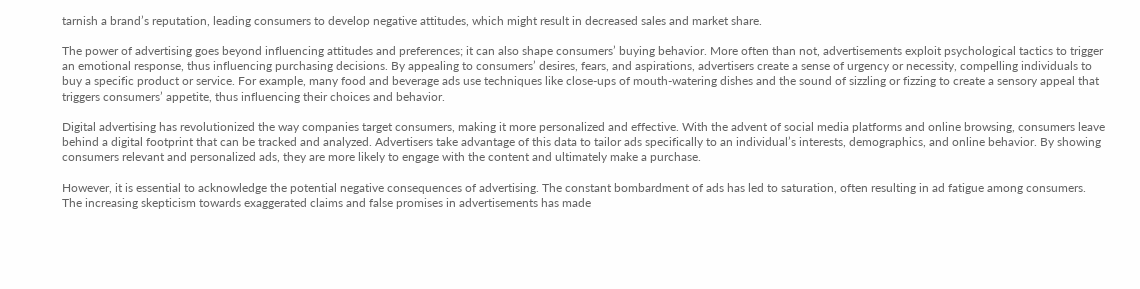tarnish a brand’s reputation, leading consumers to develop negative attitudes, which might result in decreased sales and market share.

The power of advertising goes beyond influencing attitudes and preferences; it can also shape consumers’ buying behavior. More often than not, advertisements exploit psychological tactics to trigger an emotional response, thus influencing purchasing decisions. By appealing to consumers’ desires, fears, and aspirations, advertisers create a sense of urgency or necessity, compelling individuals to buy a specific product or service. For example, many food and beverage ads use techniques like close-ups of mouth-watering dishes and the sound of sizzling or fizzing to create a sensory appeal that triggers consumers’ appetite, thus influencing their choices and behavior.

Digital advertising has revolutionized the way companies target consumers, making it more personalized and effective. With the advent of social media platforms and online browsing, consumers leave behind a digital footprint that can be tracked and analyzed. Advertisers take advantage of this data to tailor ads specifically to an individual’s interests, demographics, and online behavior. By showing consumers relevant and personalized ads, they are more likely to engage with the content and ultimately make a purchase.

However, it is essential to acknowledge the potential negative consequences of advertising. The constant bombardment of ads has led to saturation, often resulting in ad fatigue among consumers. The increasing skepticism towards exaggerated claims and false promises in advertisements has made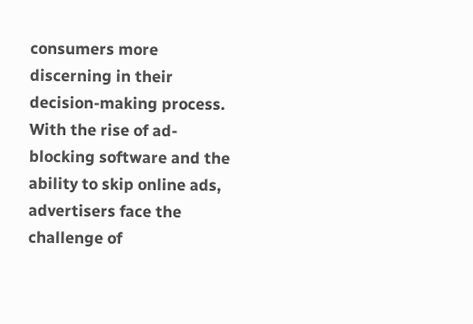consumers more discerning in their decision-making process. With the rise of ad-blocking software and the ability to skip online ads, advertisers face the challenge of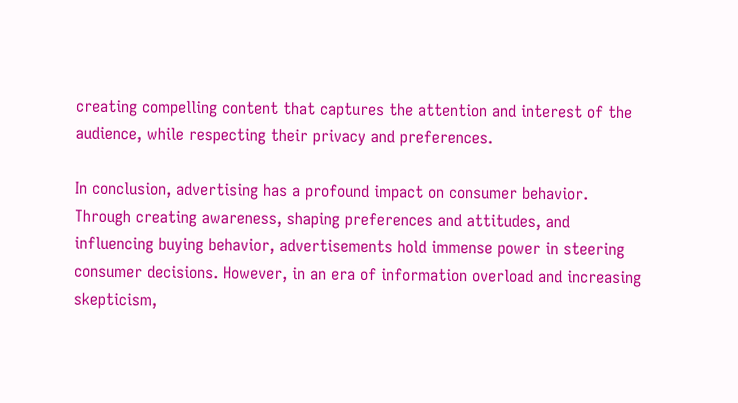creating compelling content that captures the attention and interest of the audience, while respecting their privacy and preferences.

In conclusion, advertising has a profound impact on consumer behavior. Through creating awareness, shaping preferences and attitudes, and influencing buying behavior, advertisements hold immense power in steering consumer decisions. However, in an era of information overload and increasing skepticism,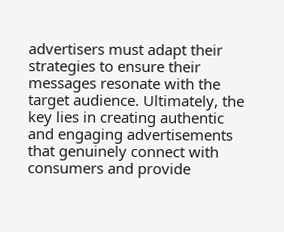advertisers must adapt their strategies to ensure their messages resonate with the target audience. Ultimately, the key lies in creating authentic and engaging advertisements that genuinely connect with consumers and provide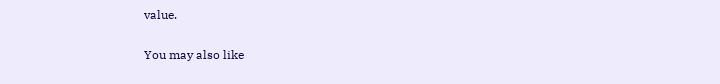value.

You may also like